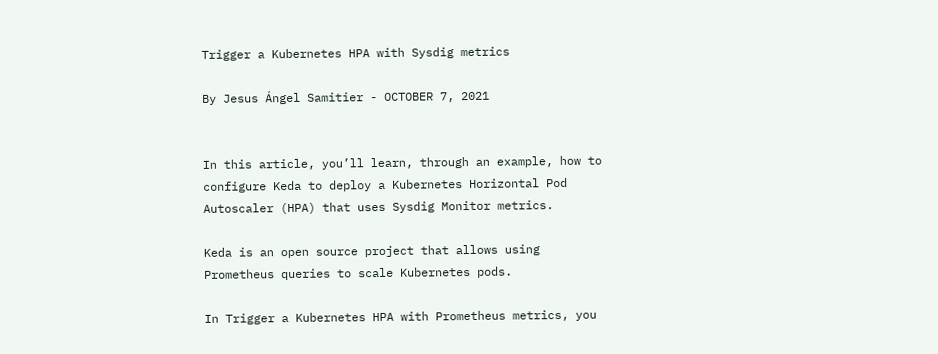Trigger a Kubernetes HPA with Sysdig metrics

By Jesus Ángel Samitier - OCTOBER 7, 2021


In this article, you’ll learn, through an example, how to configure Keda to deploy a Kubernetes Horizontal Pod Autoscaler (HPA) that uses Sysdig Monitor metrics.

Keda is an open source project that allows using Prometheus queries to scale Kubernetes pods.

In Trigger a Kubernetes HPA with Prometheus metrics, you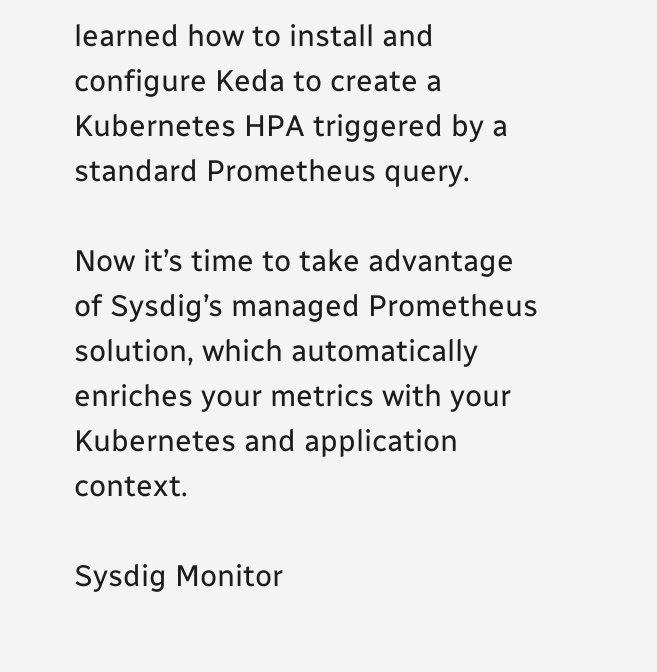learned how to install and configure Keda to create a Kubernetes HPA triggered by a standard Prometheus query.

Now it’s time to take advantage of Sysdig’s managed Prometheus solution, which automatically enriches your metrics with your Kubernetes and application context.

Sysdig Monitor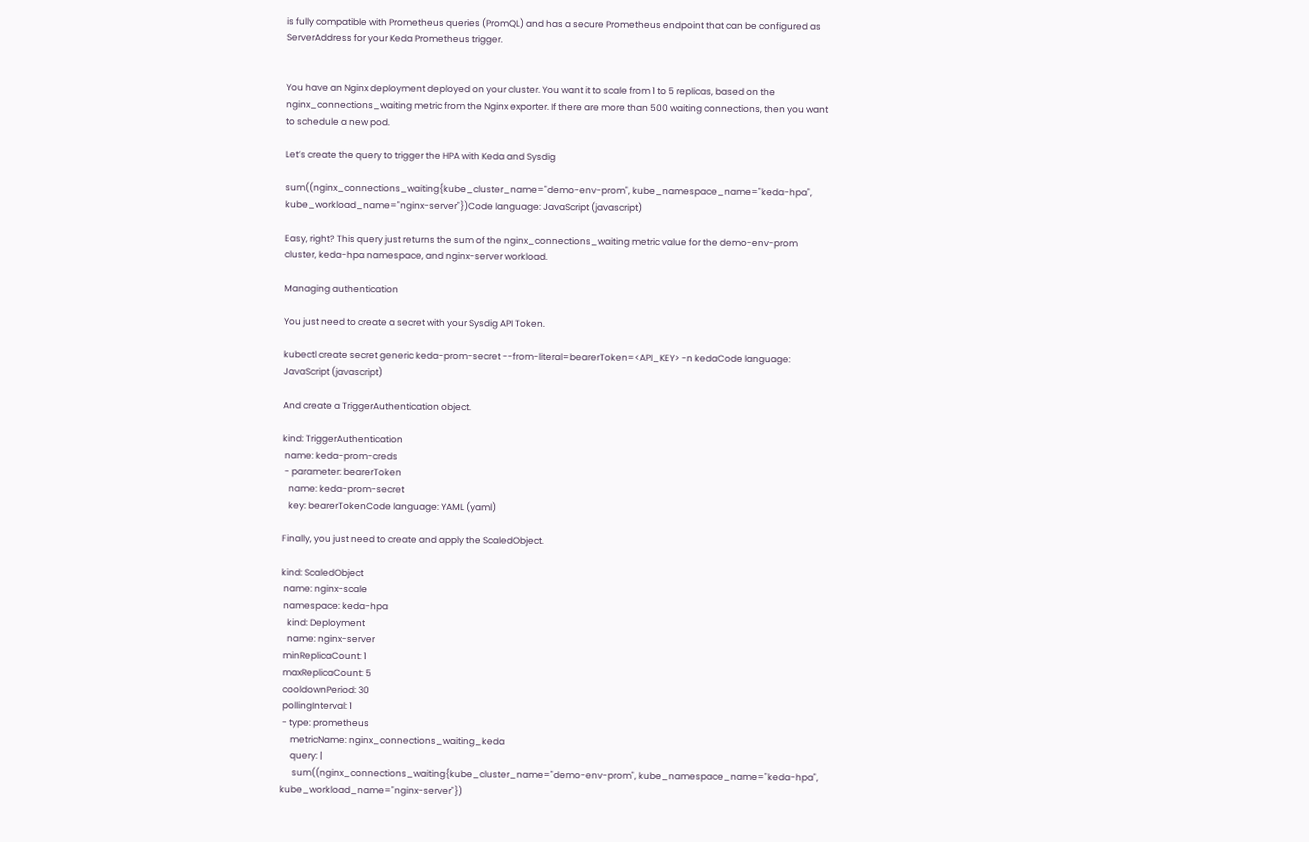is fully compatible with Prometheus queries (PromQL) and has a secure Prometheus endpoint that can be configured as ServerAddress for your Keda Prometheus trigger.


You have an Nginx deployment deployed on your cluster. You want it to scale from 1 to 5 replicas, based on the nginx_connections_waiting metric from the Nginx exporter. If there are more than 500 waiting connections, then you want to schedule a new pod.

Let’s create the query to trigger the HPA with Keda and Sysdig

sum((nginx_connections_waiting{kube_cluster_name="demo-env-prom", kube_namespace_name="keda-hpa", kube_workload_name="nginx-server"})Code language: JavaScript (javascript)

Easy, right? This query just returns the sum of the nginx_connections_waiting metric value for the demo-env-prom cluster, keda-hpa namespace, and nginx-server workload.

Managing authentication

You just need to create a secret with your Sysdig API Token.

kubectl create secret generic keda-prom-secret --from-literal=bearerToken=<API_KEY> -n kedaCode language: JavaScript (javascript)

And create a TriggerAuthentication object.

kind: TriggerAuthentication
 name: keda-prom-creds
 - parameter: bearerToken
   name: keda-prom-secret
   key: bearerTokenCode language: YAML (yaml)

Finally, you just need to create and apply the ScaledObject.

kind: ScaledObject
 name: nginx-scale
 namespace: keda-hpa
   kind: Deployment
   name: nginx-server
 minReplicaCount: 1
 maxReplicaCount: 5
 cooldownPeriod: 30
 pollingInterval: 1
 - type: prometheus
     metricName: nginx_connections_waiting_keda
     query: |
      sum((nginx_connections_waiting{kube_cluster_name="demo-env-prom", kube_namespace_name="keda-hpa", kube_workload_name="nginx-server"})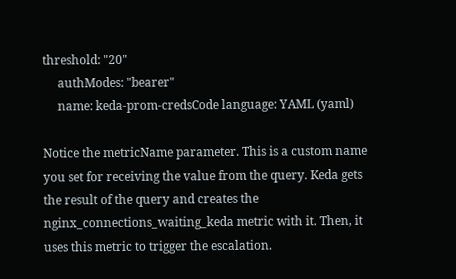threshold: "20"
     authModes: "bearer"
     name: keda-prom-credsCode language: YAML (yaml)

Notice the metricName parameter. This is a custom name you set for receiving the value from the query. Keda gets the result of the query and creates the nginx_connections_waiting_keda metric with it. Then, it uses this metric to trigger the escalation.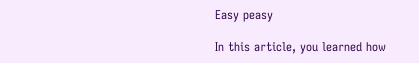Easy peasy

In this article, you learned how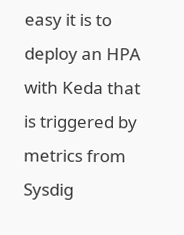easy it is to deploy an HPA with Keda that is triggered by metrics from Sysdig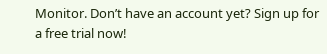Monitor. Don’t have an account yet? Sign up for a free trial now!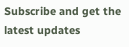Subscribe and get the latest updates